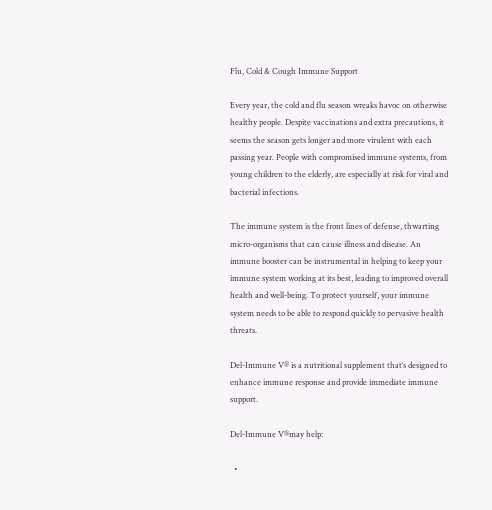Flu, Cold & Cough Immune Support

Every year, the cold and flu season wreaks havoc on otherwise healthy people. Despite vaccinations and extra precautions, it seems the season gets longer and more virulent with each passing year. People with compromised immune systems, from young children to the elderly, are especially at risk for viral and bacterial infections.

The immune system is the front lines of defense, thwarting micro-organisms that can cause illness and disease. An immune booster can be instrumental in helping to keep your immune system working at its best, leading to improved overall health and well-being. To protect yourself, your immune system needs to be able to respond quickly to pervasive health threats.

Del-Immune V® is a nutritional supplement that’s designed to enhance immune response and provide immediate immune support.

Del-Immune V®may help:

  •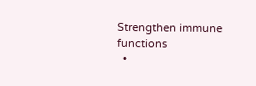Strengthen immune functions
  •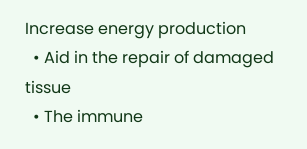Increase energy production
  • Aid in the repair of damaged tissue
  • The immune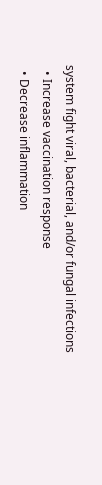system fight viral, bacterial, and/or fungal infections
  • Increase vaccination response
  • Decrease inflammation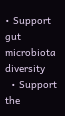• Support gut microbiota diversity
  • Support the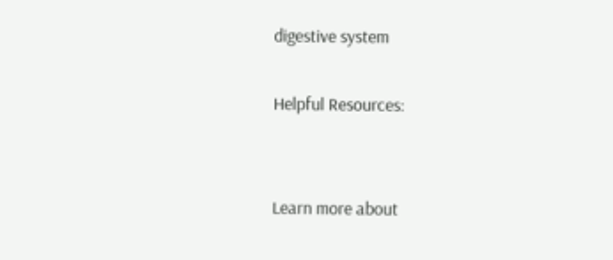digestive system

Helpful Resources:


Learn more about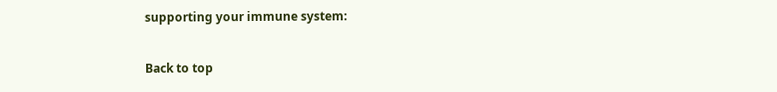supporting your immune system:

Back to top